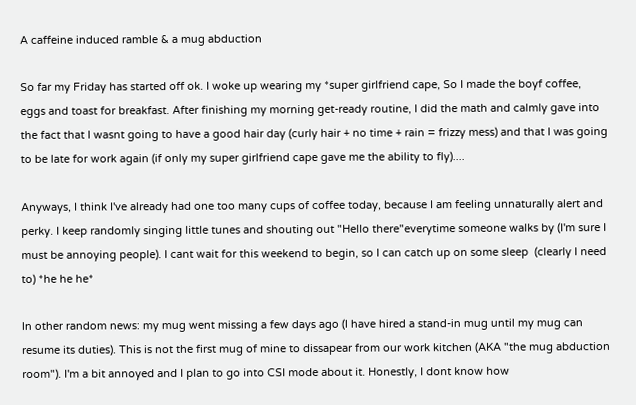A caffeine induced ramble & a mug abduction

So far my Friday has started off ok. I woke up wearing my *super girlfriend cape, So I made the boyf coffee, eggs and toast for breakfast. After finishing my morning get-ready routine, I did the math and calmly gave into the fact that I wasnt going to have a good hair day (curly hair + no time + rain = frizzy mess) and that I was going to be late for work again (if only my super girlfriend cape gave me the ability to fly)....

Anyways, I think I've already had one too many cups of coffee today, because I am feeling unnaturally alert and perky. I keep randomly singing little tunes and shouting out "Hello there"everytime someone walks by (I'm sure I must be annoying people). I cant wait for this weekend to begin, so I can catch up on some sleep  (clearly I need to) *he he he*

In other random news: my mug went missing a few days ago (I have hired a stand-in mug until my mug can resume its duties). This is not the first mug of mine to dissapear from our work kitchen (AKA "the mug abduction room"). I'm a bit annoyed and I plan to go into CSI mode about it. Honestly, I dont know how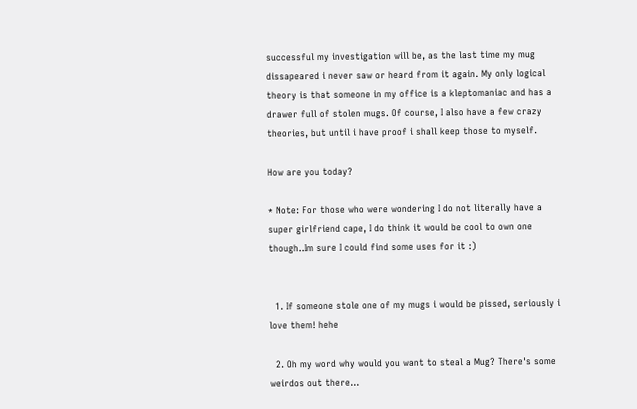successful my investigation will be, as the last time my mug dissapeared i never saw or heard from it again. My only logical theory is that someone in my office is a kleptomaniac and has a drawer full of stolen mugs. Of course, I also have a few crazy theories, but until i have proof i shall keep those to myself.

How are you today?

* Note: For those who were wondering I do not literally have a super girlfriend cape, I do think it would be cool to own one though..Im sure I could find some uses for it :)


  1. If someone stole one of my mugs i would be pissed, seriously i love them! hehe

  2. Oh my word why would you want to steal a Mug? There's some weirdos out there...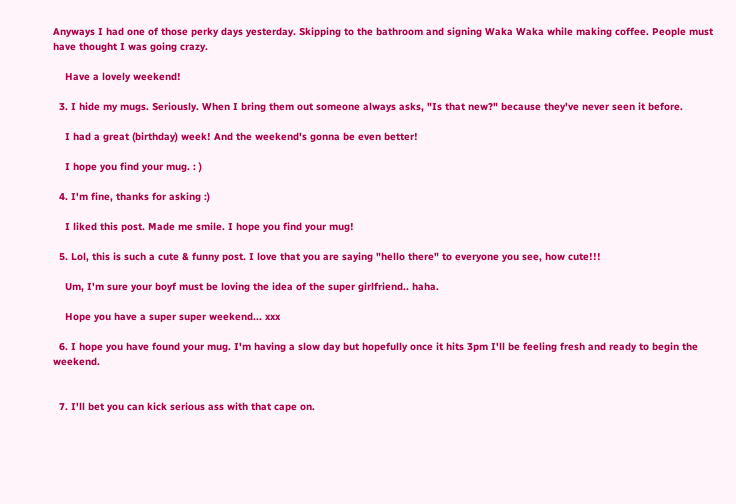Anyways I had one of those perky days yesterday. Skipping to the bathroom and signing Waka Waka while making coffee. People must have thought I was going crazy.

    Have a lovely weekend!

  3. I hide my mugs. Seriously. When I bring them out someone always asks, "Is that new?" because they've never seen it before.

    I had a great (birthday) week! And the weekend's gonna be even better!

    I hope you find your mug. : )

  4. I'm fine, thanks for asking :)

    I liked this post. Made me smile. I hope you find your mug!

  5. Lol, this is such a cute & funny post. I love that you are saying "hello there" to everyone you see, how cute!!!

    Um, I'm sure your boyf must be loving the idea of the super girlfriend.. haha.

    Hope you have a super super weekend... xxx

  6. I hope you have found your mug. I'm having a slow day but hopefully once it hits 3pm I'll be feeling fresh and ready to begin the weekend.


  7. I'll bet you can kick serious ass with that cape on.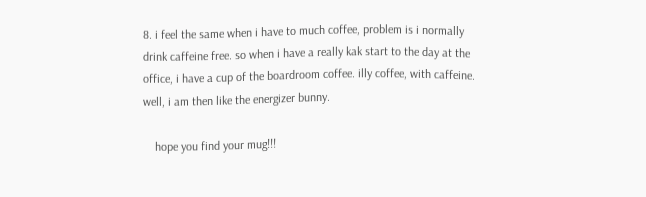8. i feel the same when i have to much coffee, problem is i normally drink caffeine free. so when i have a really kak start to the day at the office, i have a cup of the boardroom coffee. illy coffee, with caffeine. well, i am then like the energizer bunny.

    hope you find your mug!!!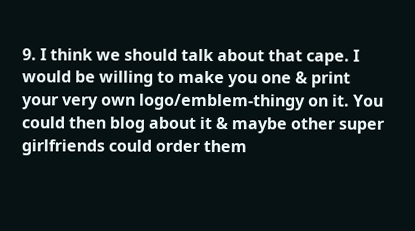9. I think we should talk about that cape. I would be willing to make you one & print your very own logo/emblem-thingy on it. You could then blog about it & maybe other super girlfriends could order them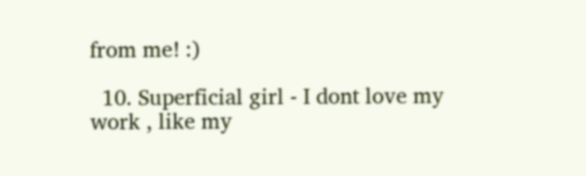from me! :)

  10. Superficial girl - I dont love my work , like my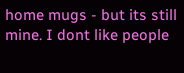home mugs - but its still mine. I dont like people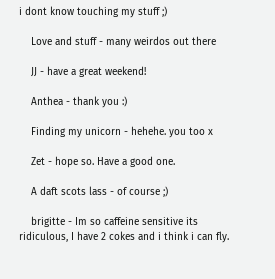i dont know touching my stuff ;)

    Love and stuff - many weirdos out there

    JJ - have a great weekend!

    Anthea - thank you :)

    Finding my unicorn - hehehe. you too x

    Zet - hope so. Have a good one.

    A daft scots lass - of course ;)

    brigitte - Im so caffeine sensitive its ridiculous, I have 2 cokes and i think i can fly.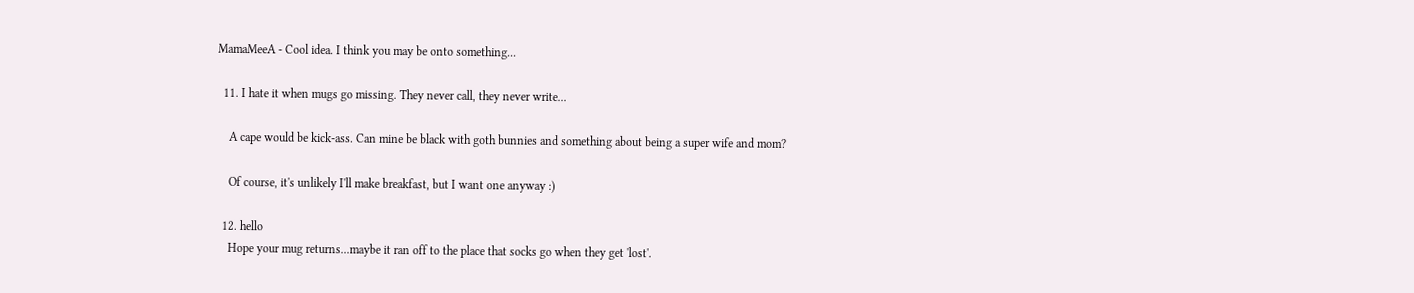MamaMeeA - Cool idea. I think you may be onto something...

  11. I hate it when mugs go missing. They never call, they never write...

    A cape would be kick-ass. Can mine be black with goth bunnies and something about being a super wife and mom?

    Of course, it's unlikely I'll make breakfast, but I want one anyway :)

  12. hello
    Hope your mug returns...maybe it ran off to the place that socks go when they get 'lost'.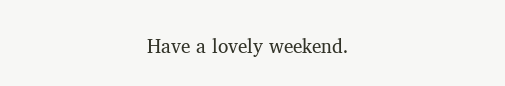Have a lovely weekend.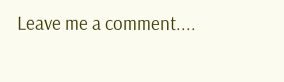Leave me a comment....